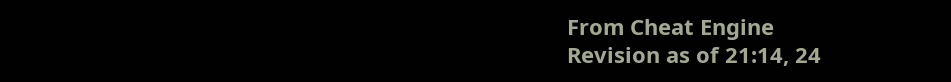From Cheat Engine
Revision as of 21:14, 24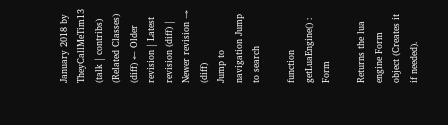January 2018 by TheyCallMeTim13 (talk | contribs) (Related Classes)
(diff) ← Older revision | Latest revision (diff) | Newer revision → (diff)
Jump to navigation Jump to search

function getLuaEngine() : Form

Returns the lua engine Form object (Creates it if needed).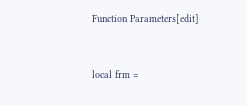Function Parameters[edit]



local frm =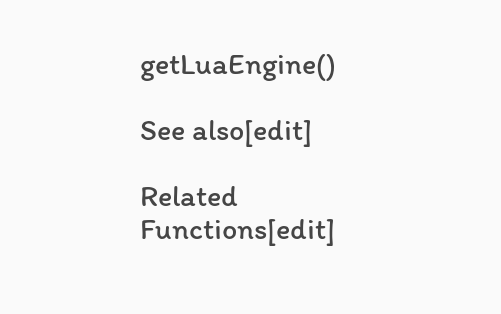getLuaEngine()

See also[edit]

Related Functions[edit]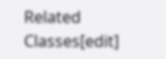Related Classes[edit]